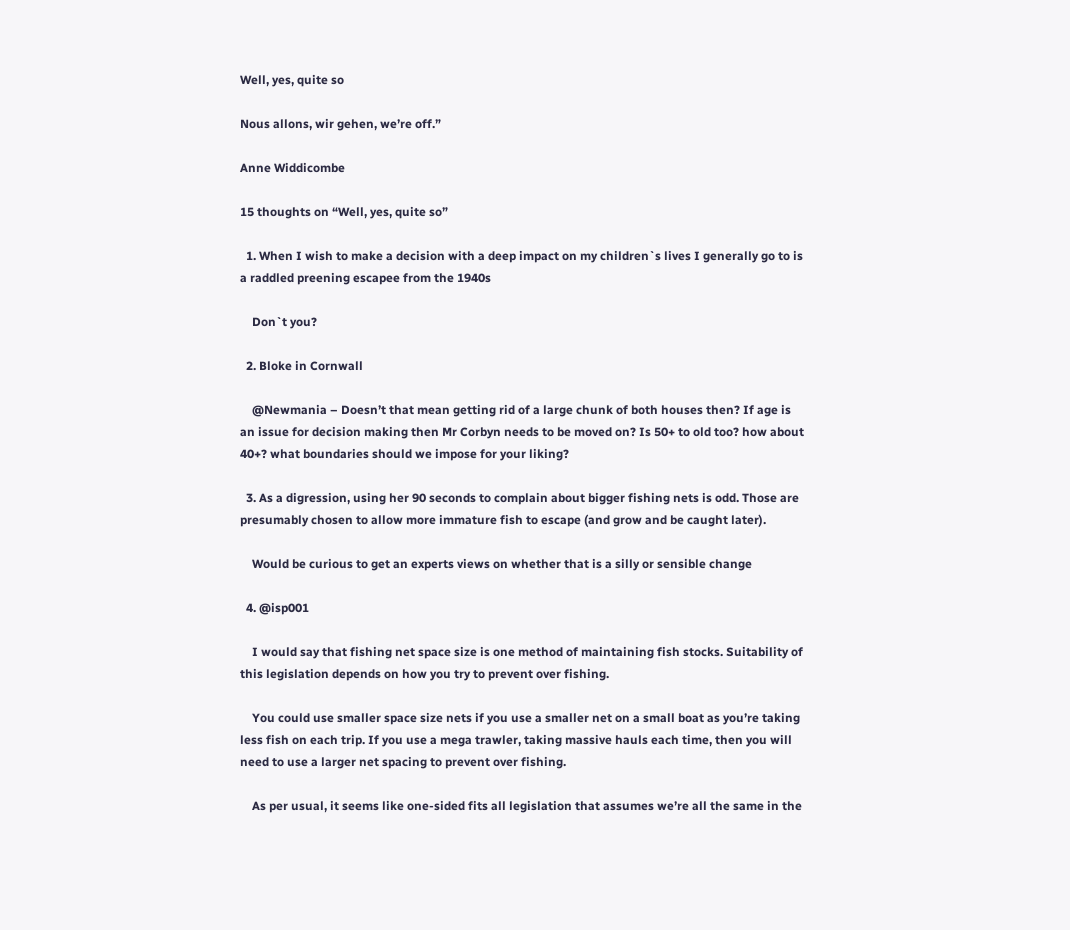Well, yes, quite so

Nous allons, wir gehen, we’re off.”

Anne Widdicombe

15 thoughts on “Well, yes, quite so”

  1. When I wish to make a decision with a deep impact on my children`s lives I generally go to is a raddled preening escapee from the 1940s

    Don`t you?

  2. Bloke in Cornwall

    @Newmania – Doesn’t that mean getting rid of a large chunk of both houses then? If age is an issue for decision making then Mr Corbyn needs to be moved on? Is 50+ to old too? how about 40+? what boundaries should we impose for your liking?

  3. As a digression, using her 90 seconds to complain about bigger fishing nets is odd. Those are presumably chosen to allow more immature fish to escape (and grow and be caught later).

    Would be curious to get an experts views on whether that is a silly or sensible change

  4. @isp001

    I would say that fishing net space size is one method of maintaining fish stocks. Suitability of this legislation depends on how you try to prevent over fishing.

    You could use smaller space size nets if you use a smaller net on a small boat as you’re taking less fish on each trip. If you use a mega trawler, taking massive hauls each time, then you will need to use a larger net spacing to prevent over fishing.

    As per usual, it seems like one-sided fits all legislation that assumes we’re all the same in the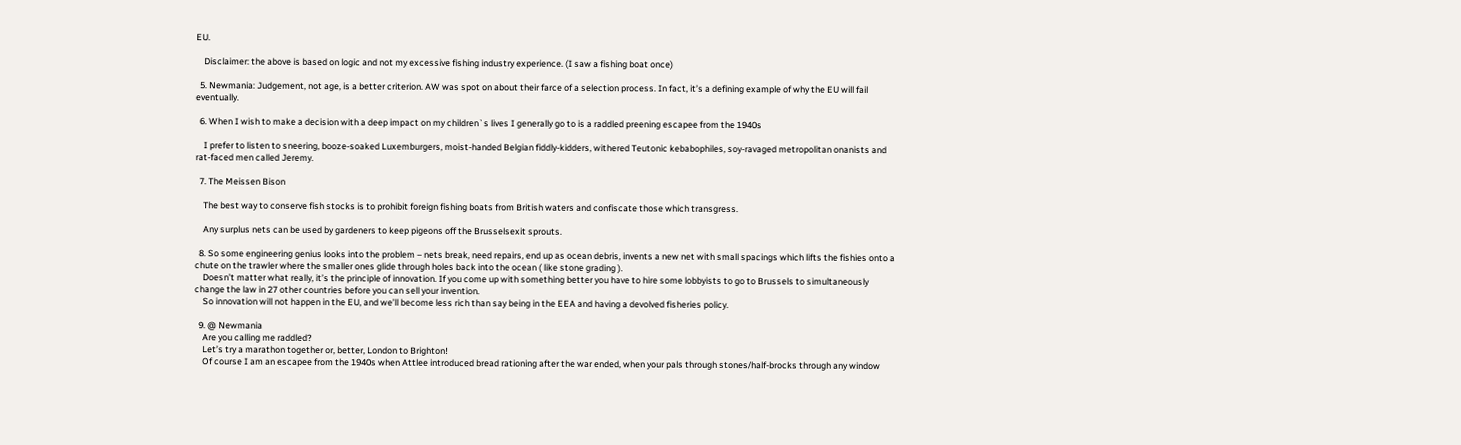EU.

    Disclaimer: the above is based on logic and not my excessive fishing industry experience. (I saw a fishing boat once)

  5. Newmania: Judgement, not age, is a better criterion. AW was spot on about their farce of a selection process. In fact, it’s a defining example of why the EU will fail eventually.

  6. When I wish to make a decision with a deep impact on my children`s lives I generally go to is a raddled preening escapee from the 1940s

    I prefer to listen to sneering, booze-soaked Luxemburgers, moist-handed Belgian fiddly-kidders, withered Teutonic kebabophiles, soy-ravaged metropolitan onanists and rat-faced men called Jeremy.

  7. The Meissen Bison

    The best way to conserve fish stocks is to prohibit foreign fishing boats from British waters and confiscate those which transgress.

    Any surplus nets can be used by gardeners to keep pigeons off the Brusselsexit sprouts.

  8. So some engineering genius looks into the problem – nets break, need repairs, end up as ocean debris, invents a new net with small spacings which lifts the fishies onto a chute on the trawler where the smaller ones glide through holes back into the ocean ( like stone grading ).
    Doesn’t matter what really, it’s the principle of innovation. If you come up with something better you have to hire some lobbyists to go to Brussels to simultaneously change the law in 27 other countries before you can sell your invention.
    So innovation will not happen in the EU, and we’ll become less rich than say being in the EEA and having a devolved fisheries policy.

  9. @ Newmania
    Are you calling me raddled?
    Let’s try a marathon together or, better, London to Brighton!
    Of course I am an escapee from the 1940s when Attlee introduced bread rationing after the war ended, when your pals through stones/half-brocks through any window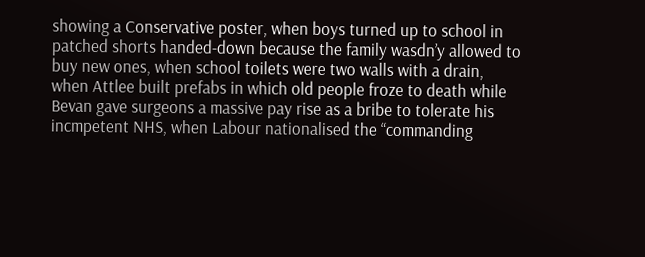showing a Conservative poster, when boys turned up to school in patched shorts handed-down because the family wasdn’y allowed to buy new ones, when school toilets were two walls with a drain, when Attlee built prefabs in which old people froze to death while Bevan gave surgeons a massive pay rise as a bribe to tolerate his incmpetent NHS, when Labour nationalised the “commanding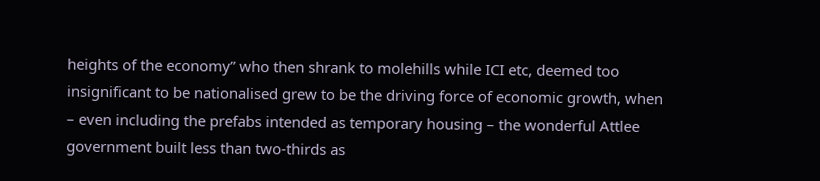heights of the economy” who then shrank to molehills while ICI etc, deemed too insignificant to be nationalised grew to be the driving force of economic growth, when – even including the prefabs intended as temporary housing – the wonderful Attlee government built less than two-thirds as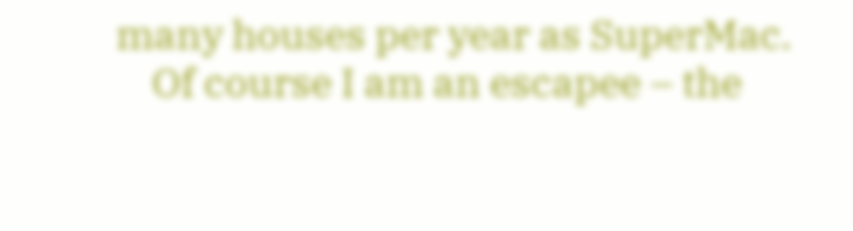many houses per year as SuperMac.
    Of course I am an escapee – the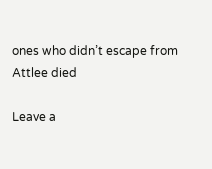ones who didn’t escape from Attlee died

Leave a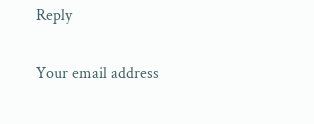Reply

Your email address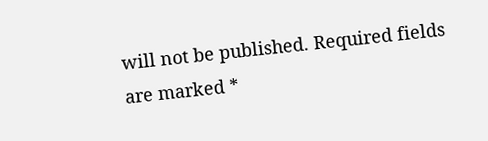will not be published. Required fields are marked *